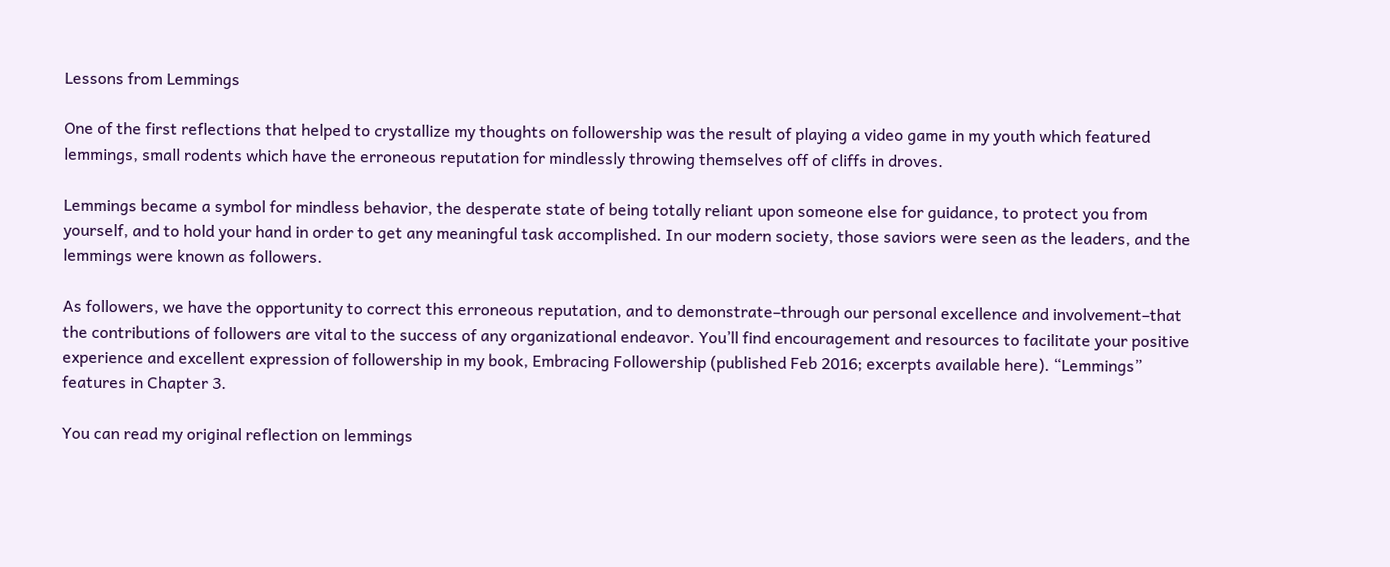Lessons from Lemmings

One of the first reflections that helped to crystallize my thoughts on followership was the result of playing a video game in my youth which featured lemmings, small rodents which have the erroneous reputation for mindlessly throwing themselves off of cliffs in droves.

Lemmings became a symbol for mindless behavior, the desperate state of being totally reliant upon someone else for guidance, to protect you from yourself, and to hold your hand in order to get any meaningful task accomplished. In our modern society, those saviors were seen as the leaders, and the lemmings were known as followers.

As followers, we have the opportunity to correct this erroneous reputation, and to demonstrate–through our personal excellence and involvement–that the contributions of followers are vital to the success of any organizational endeavor. You’ll find encouragement and resources to facilitate your positive experience and excellent expression of followership in my book, Embracing Followership (published Feb 2016; excerpts available here). “Lemmings” features in Chapter 3.

You can read my original reflection on lemmings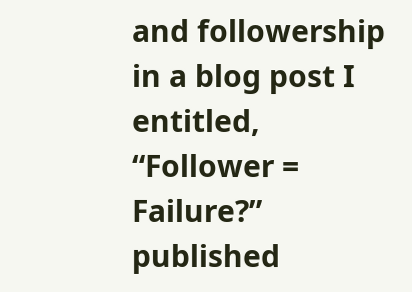and followership in a blog post I entitled, “Follower = Failure?” published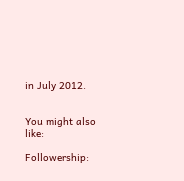in July 2012.


You might also like:

Followership: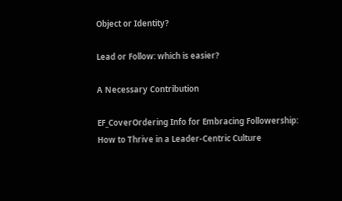Object or Identity?

Lead or Follow: which is easier?

A Necessary Contribution

EF_CoverOrdering Info for Embracing Followership: How to Thrive in a Leader-Centric Culture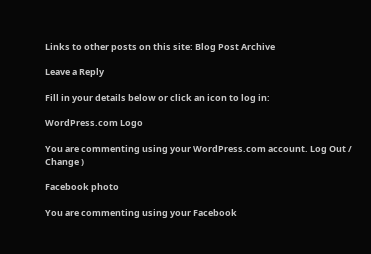Links to other posts on this site: Blog Post Archive

Leave a Reply

Fill in your details below or click an icon to log in:

WordPress.com Logo

You are commenting using your WordPress.com account. Log Out /  Change )

Facebook photo

You are commenting using your Facebook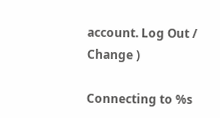account. Log Out /  Change )

Connecting to %s